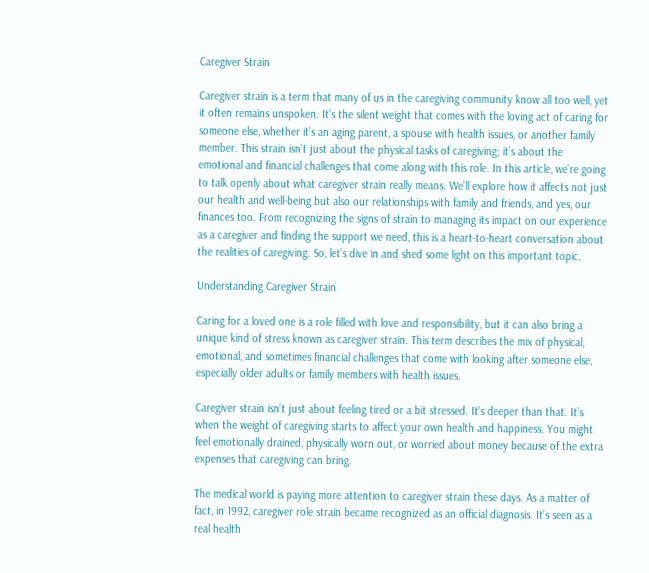Caregiver Strain

Caregiver strain is a term that many of us in the caregiving community know all too well, yet it often remains unspoken. It’s the silent weight that comes with the loving act of caring for someone else, whether it’s an aging parent, a spouse with health issues, or another family member. This strain isn’t just about the physical tasks of caregiving; it’s about the emotional and financial challenges that come along with this role. In this article, we’re going to talk openly about what caregiver strain really means. We’ll explore how it affects not just our health and well-being but also our relationships with family and friends, and yes, our finances too. From recognizing the signs of strain to managing its impact on our experience as a caregiver and finding the support we need, this is a heart-to-heart conversation about the realities of caregiving. So, let’s dive in and shed some light on this important topic.

Understanding Caregiver Strain

Caring for a loved one is a role filled with love and responsibility, but it can also bring a unique kind of stress known as caregiver strain. This term describes the mix of physical, emotional, and sometimes financial challenges that come with looking after someone else, especially older adults or family members with health issues.

Caregiver strain isn’t just about feeling tired or a bit stressed. It’s deeper than that. It’s when the weight of caregiving starts to affect your own health and happiness. You might feel emotionally drained, physically worn out, or worried about money because of the extra expenses that caregiving can bring.

The medical world is paying more attention to caregiver strain these days. As a matter of fact, in 1992, caregiver role strain became recognized as an official diagnosis. It’s seen as a real health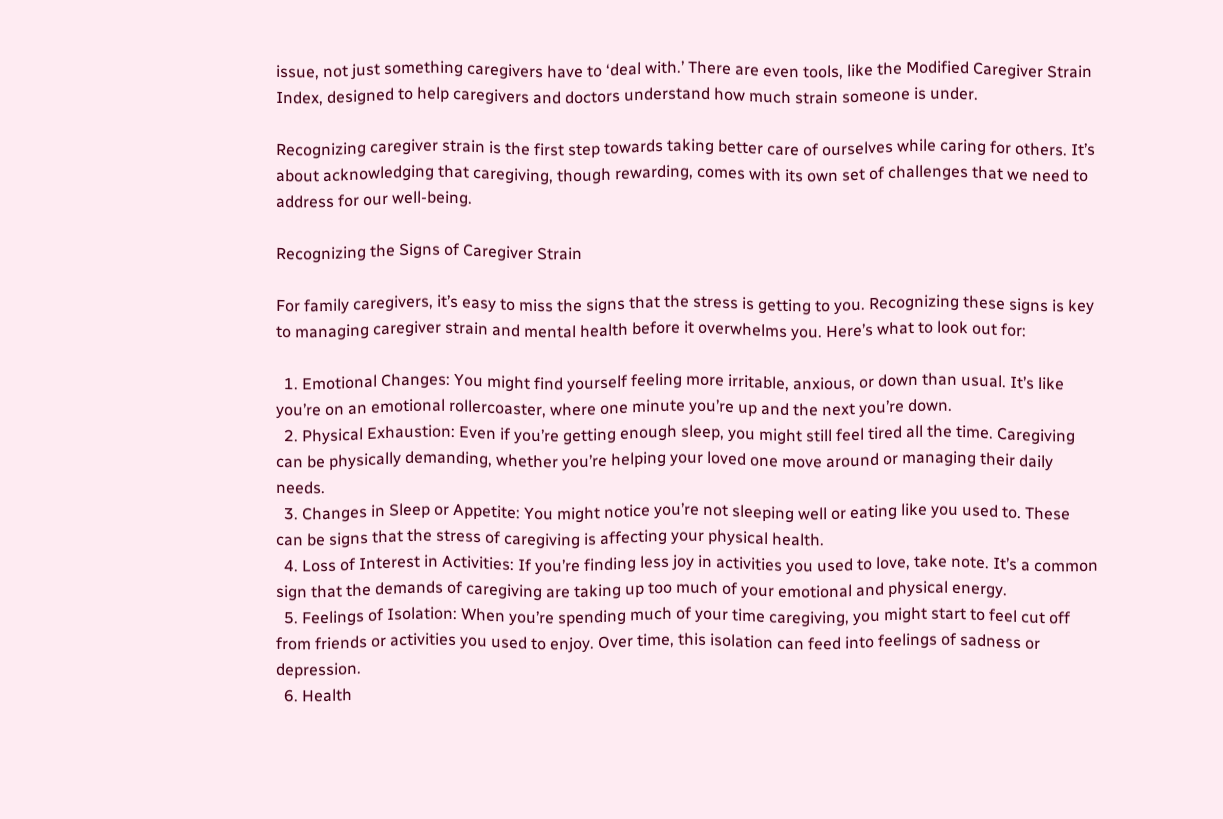issue, not just something caregivers have to ‘deal with.’ There are even tools, like the Modified Caregiver Strain Index, designed to help caregivers and doctors understand how much strain someone is under.

Recognizing caregiver strain is the first step towards taking better care of ourselves while caring for others. It’s about acknowledging that caregiving, though rewarding, comes with its own set of challenges that we need to address for our well-being.

Recognizing the Signs of Caregiver Strain

For family caregivers, it’s easy to miss the signs that the stress is getting to you. Recognizing these signs is key to managing caregiver strain and mental health before it overwhelms you. Here’s what to look out for:

  1. Emotional Changes: You might find yourself feeling more irritable, anxious, or down than usual. It’s like you’re on an emotional rollercoaster, where one minute you’re up and the next you’re down.
  2. Physical Exhaustion: Even if you’re getting enough sleep, you might still feel tired all the time. Caregiving can be physically demanding, whether you’re helping your loved one move around or managing their daily needs.
  3. Changes in Sleep or Appetite: You might notice you’re not sleeping well or eating like you used to. These can be signs that the stress of caregiving is affecting your physical health.
  4. Loss of Interest in Activities: If you’re finding less joy in activities you used to love, take note. It’s a common sign that the demands of caregiving are taking up too much of your emotional and physical energy.
  5. Feelings of Isolation: When you’re spending much of your time caregiving, you might start to feel cut off from friends or activities you used to enjoy. Over time, this isolation can feed into feelings of sadness or depression.
  6. Health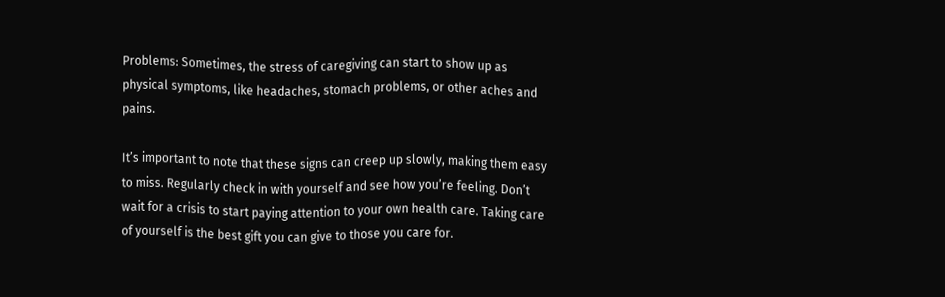Problems: Sometimes, the stress of caregiving can start to show up as physical symptoms, like headaches, stomach problems, or other aches and pains.

It’s important to note that these signs can creep up slowly, making them easy to miss. Regularly check in with yourself and see how you’re feeling. Don’t wait for a crisis to start paying attention to your own health care. Taking care of yourself is the best gift you can give to those you care for.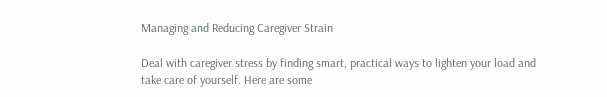Managing and Reducing Caregiver Strain

Deal with caregiver stress by finding smart, practical ways to lighten your load and take care of yourself. Here are some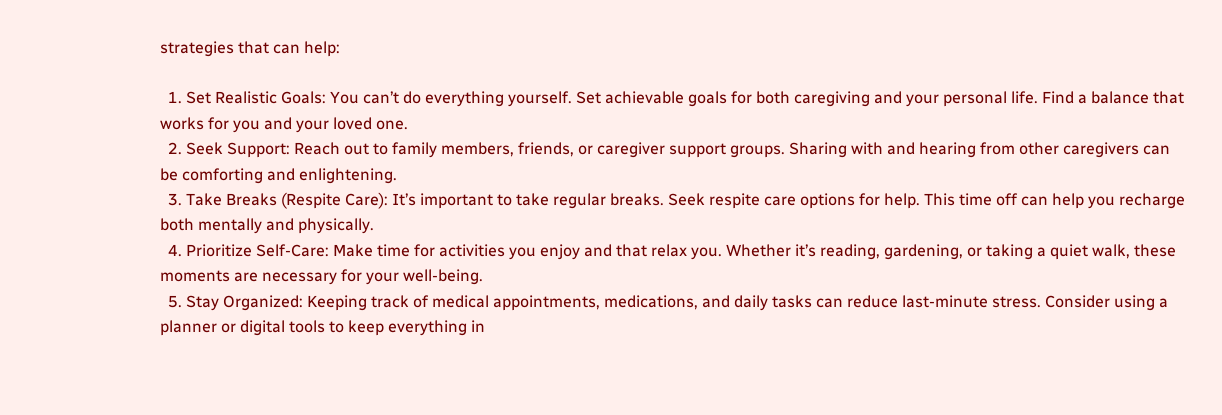strategies that can help:

  1. Set Realistic Goals: You can’t do everything yourself. Set achievable goals for both caregiving and your personal life. Find a balance that works for you and your loved one.
  2. Seek Support: Reach out to family members, friends, or caregiver support groups. Sharing with and hearing from other caregivers can be comforting and enlightening.
  3. Take Breaks (Respite Care): It’s important to take regular breaks. Seek respite care options for help. This time off can help you recharge both mentally and physically.
  4. Prioritize Self-Care: Make time for activities you enjoy and that relax you. Whether it’s reading, gardening, or taking a quiet walk, these moments are necessary for your well-being.
  5. Stay Organized: Keeping track of medical appointments, medications, and daily tasks can reduce last-minute stress. Consider using a planner or digital tools to keep everything in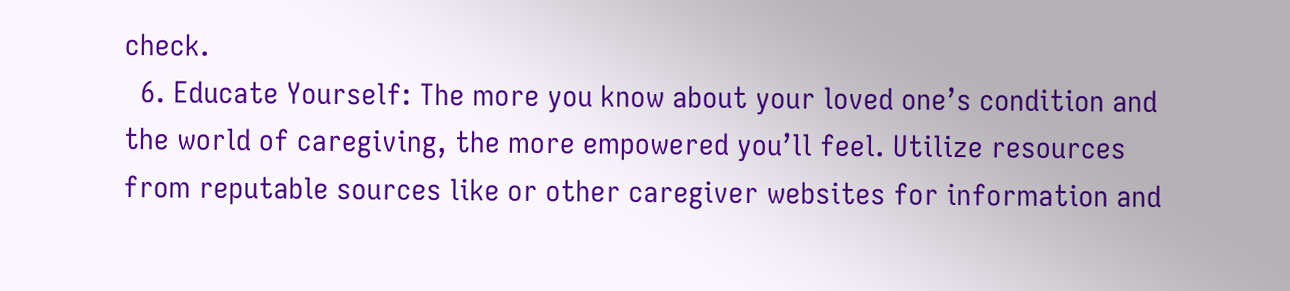check.
  6. Educate Yourself: The more you know about your loved one’s condition and the world of caregiving, the more empowered you’ll feel. Utilize resources from reputable sources like or other caregiver websites for information and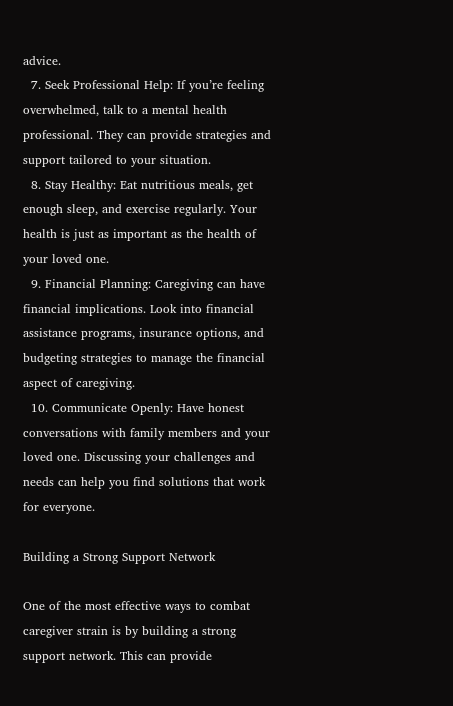advice.
  7. Seek Professional Help: If you’re feeling overwhelmed, talk to a mental health professional. They can provide strategies and support tailored to your situation.
  8. Stay Healthy: Eat nutritious meals, get enough sleep, and exercise regularly. Your health is just as important as the health of your loved one.
  9. Financial Planning: Caregiving can have financial implications. Look into financial assistance programs, insurance options, and budgeting strategies to manage the financial aspect of caregiving.
  10. Communicate Openly: Have honest conversations with family members and your loved one. Discussing your challenges and needs can help you find solutions that work for everyone.

Building a Strong Support Network

One of the most effective ways to combat caregiver strain is by building a strong support network. This can provide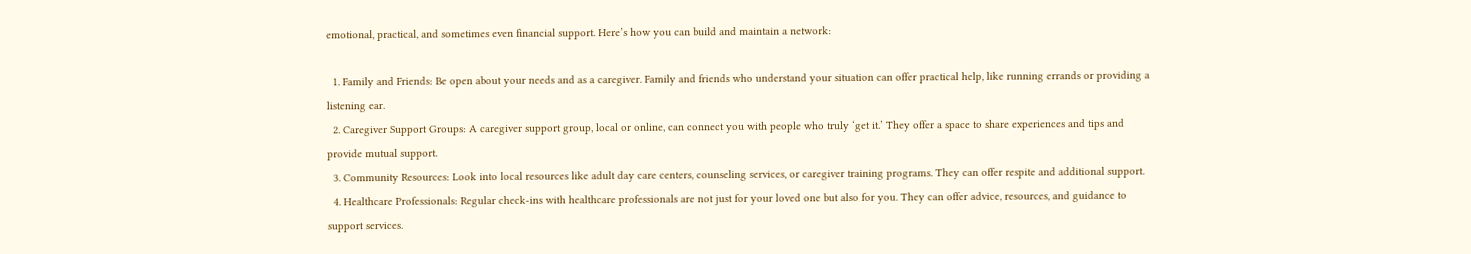emotional, practical, and sometimes even financial support. Here’s how you can build and maintain a network:

  1. Family and Friends: Be open about your needs and as a caregiver. Family and friends who understand your situation can offer practical help, like running errands or providing a listening ear.
  2. Caregiver Support Groups: A caregiver support group, local or online, can connect you with people who truly ‘get it.’ They offer a space to share experiences and tips and provide mutual support.
  3. Community Resources: Look into local resources like adult day care centers, counseling services, or caregiver training programs. They can offer respite and additional support.
  4. Healthcare Professionals: Regular check-ins with healthcare professionals are not just for your loved one but also for you. They can offer advice, resources, and guidance to support services.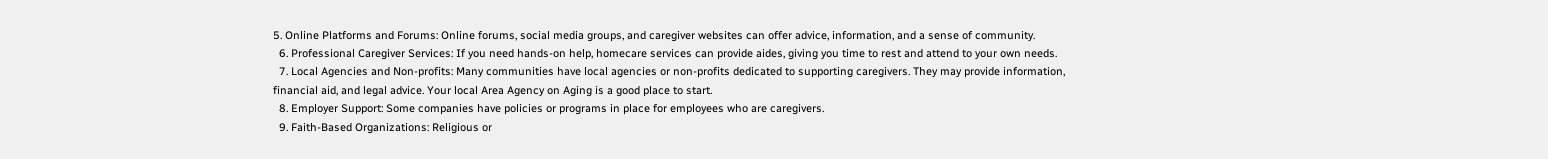5. Online Platforms and Forums: Online forums, social media groups, and caregiver websites can offer advice, information, and a sense of community.
  6. Professional Caregiver Services: If you need hands-on help, homecare services can provide aides, giving you time to rest and attend to your own needs.
  7. Local Agencies and Non-profits: Many communities have local agencies or non-profits dedicated to supporting caregivers. They may provide information, financial aid, and legal advice. Your local Area Agency on Aging is a good place to start.
  8. Employer Support: Some companies have policies or programs in place for employees who are caregivers.
  9. Faith-Based Organizations: Religious or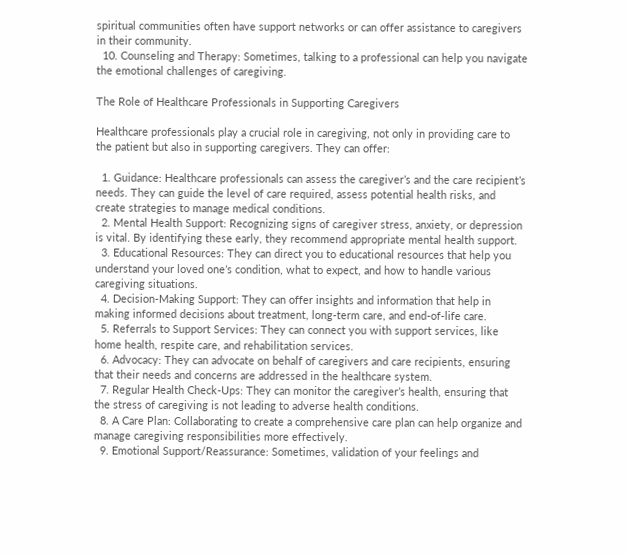spiritual communities often have support networks or can offer assistance to caregivers in their community.
  10. Counseling and Therapy: Sometimes, talking to a professional can help you navigate the emotional challenges of caregiving.

The Role of Healthcare Professionals in Supporting Caregivers

Healthcare professionals play a crucial role in caregiving, not only in providing care to the patient but also in supporting caregivers. They can offer:

  1. Guidance: Healthcare professionals can assess the caregiver’s and the care recipient’s needs. They can guide the level of care required, assess potential health risks, and create strategies to manage medical conditions.
  2. Mental Health Support: Recognizing signs of caregiver stress, anxiety, or depression is vital. By identifying these early, they recommend appropriate mental health support.
  3. Educational Resources: They can direct you to educational resources that help you understand your loved one’s condition, what to expect, and how to handle various caregiving situations.
  4. Decision-Making Support: They can offer insights and information that help in making informed decisions about treatment, long-term care, and end-of-life care.
  5. Referrals to Support Services: They can connect you with support services, like home health, respite care, and rehabilitation services.
  6. Advocacy: They can advocate on behalf of caregivers and care recipients, ensuring that their needs and concerns are addressed in the healthcare system.
  7. Regular Health Check-Ups: They can monitor the caregiver’s health, ensuring that the stress of caregiving is not leading to adverse health conditions.
  8. A Care Plan: Collaborating to create a comprehensive care plan can help organize and manage caregiving responsibilities more effectively.
  9. Emotional Support/Reassurance: Sometimes, validation of your feelings and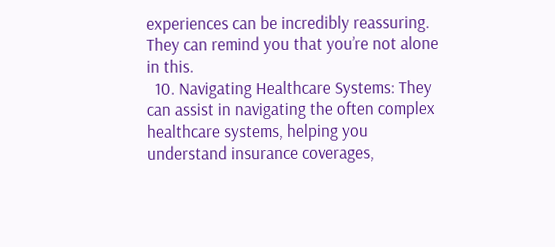experiences can be incredibly reassuring. They can remind you that you’re not alone in this.
  10. Navigating Healthcare Systems: They can assist in navigating the often complex healthcare systems, helping you understand insurance coverages,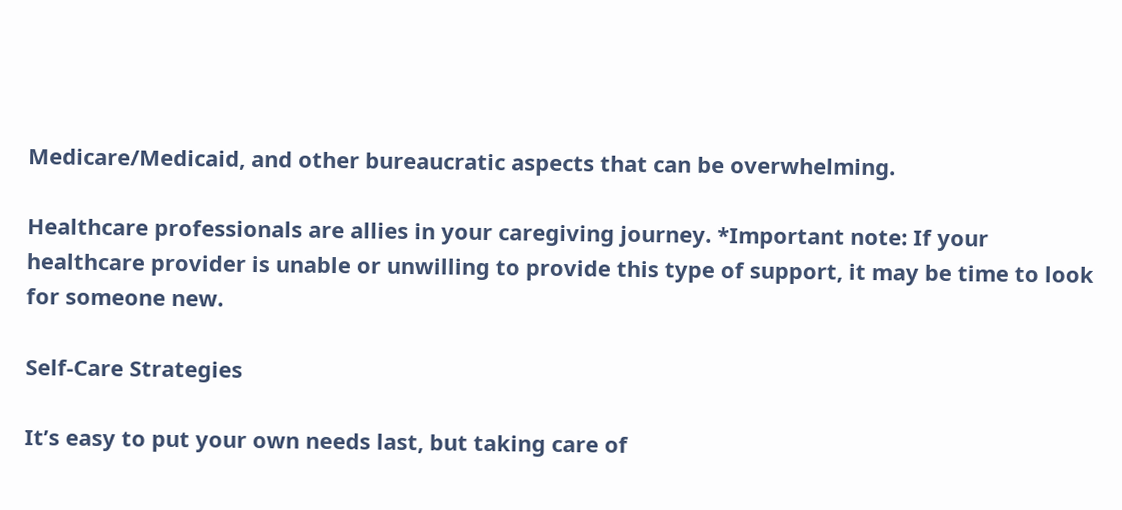Medicare/Medicaid, and other bureaucratic aspects that can be overwhelming.

Healthcare professionals are allies in your caregiving journey. *Important note: If your healthcare provider is unable or unwilling to provide this type of support, it may be time to look for someone new.

Self-Care Strategies

It’s easy to put your own needs last, but taking care of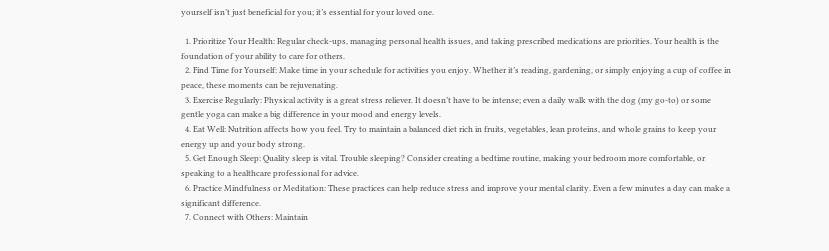yourself isn’t just beneficial for you; it’s essential for your loved one.

  1. Prioritize Your Health: Regular check-ups, managing personal health issues, and taking prescribed medications are priorities. Your health is the foundation of your ability to care for others.
  2. Find Time for Yourself: Make time in your schedule for activities you enjoy. Whether it’s reading, gardening, or simply enjoying a cup of coffee in peace, these moments can be rejuvenating.
  3. Exercise Regularly: Physical activity is a great stress reliever. It doesn’t have to be intense; even a daily walk with the dog (my go-to) or some gentle yoga can make a big difference in your mood and energy levels.
  4. Eat Well: Nutrition affects how you feel. Try to maintain a balanced diet rich in fruits, vegetables, lean proteins, and whole grains to keep your energy up and your body strong.
  5. Get Enough Sleep: Quality sleep is vital. Trouble sleeping? Consider creating a bedtime routine, making your bedroom more comfortable, or speaking to a healthcare professional for advice.
  6. Practice Mindfulness or Meditation: These practices can help reduce stress and improve your mental clarity. Even a few minutes a day can make a significant difference.
  7. Connect with Others: Maintain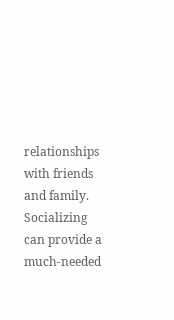relationships with friends and family. Socializing can provide a much-needed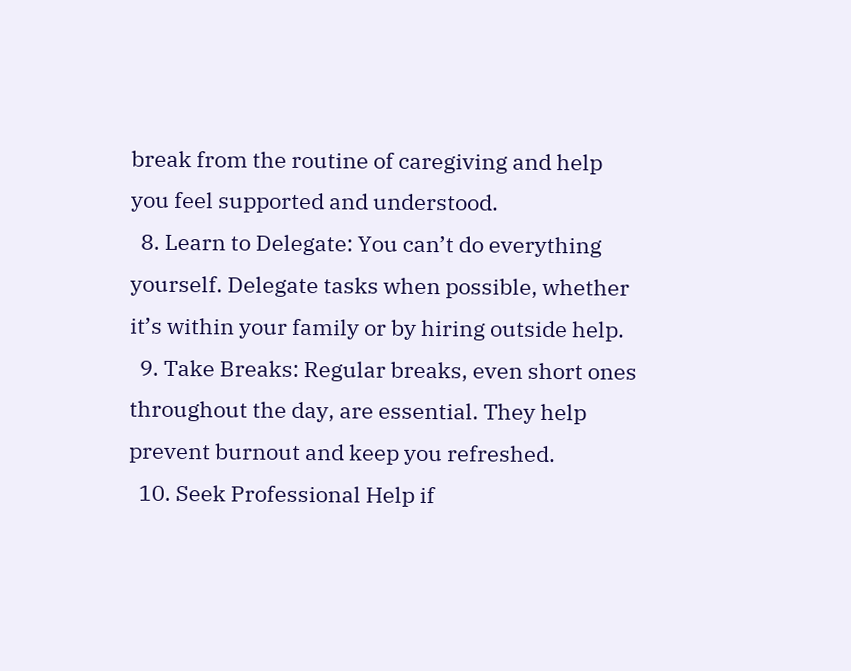break from the routine of caregiving and help you feel supported and understood.
  8. Learn to Delegate: You can’t do everything yourself. Delegate tasks when possible, whether it’s within your family or by hiring outside help.
  9. Take Breaks: Regular breaks, even short ones throughout the day, are essential. They help prevent burnout and keep you refreshed.
  10. Seek Professional Help if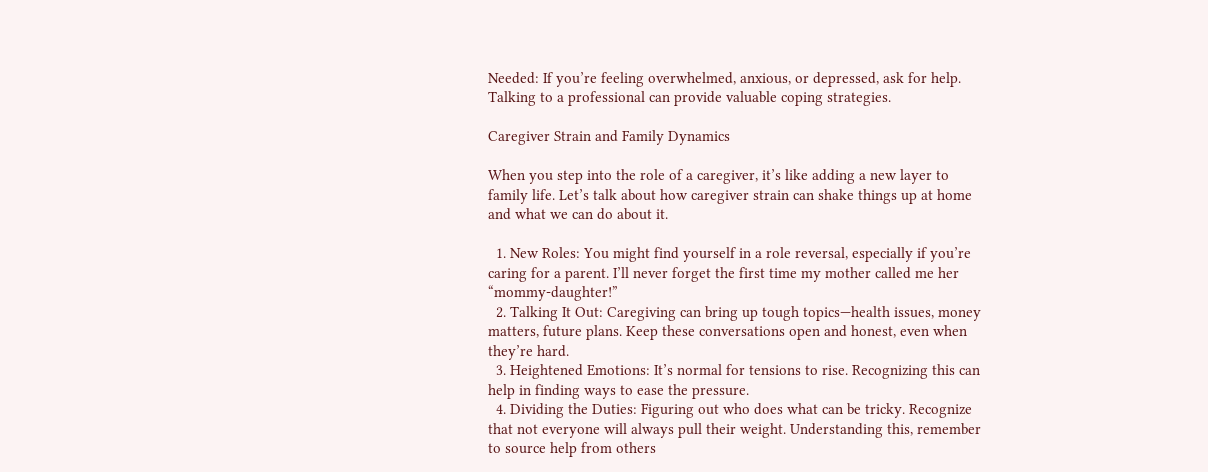Needed: If you’re feeling overwhelmed, anxious, or depressed, ask for help. Talking to a professional can provide valuable coping strategies.

Caregiver Strain and Family Dynamics

When you step into the role of a caregiver, it’s like adding a new layer to family life. Let’s talk about how caregiver strain can shake things up at home and what we can do about it.

  1. New Roles: You might find yourself in a role reversal, especially if you’re caring for a parent. I’ll never forget the first time my mother called me her “mommy-daughter!”
  2. Talking It Out: Caregiving can bring up tough topics—health issues, money matters, future plans. Keep these conversations open and honest, even when they’re hard.
  3. Heightened Emotions: It’s normal for tensions to rise. Recognizing this can help in finding ways to ease the pressure.
  4. Dividing the Duties: Figuring out who does what can be tricky. Recognize that not everyone will always pull their weight. Understanding this, remember to source help from others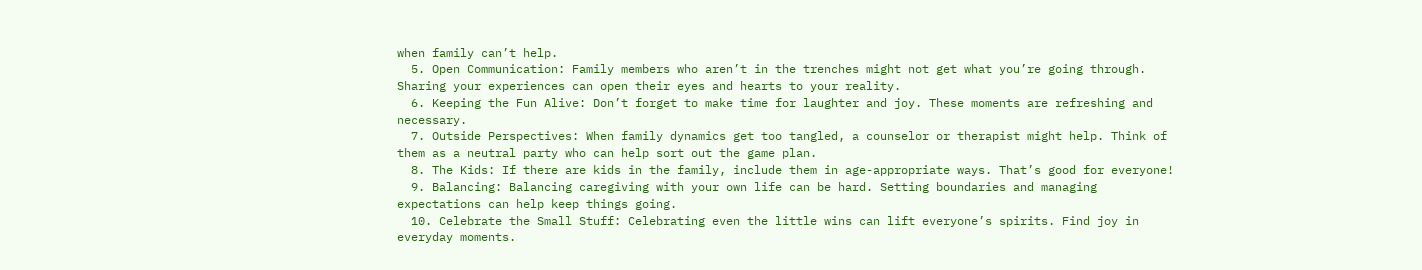when family can’t help.
  5. Open Communication: Family members who aren’t in the trenches might not get what you’re going through. Sharing your experiences can open their eyes and hearts to your reality.
  6. Keeping the Fun Alive: Don’t forget to make time for laughter and joy. These moments are refreshing and necessary.
  7. Outside Perspectives: When family dynamics get too tangled, a counselor or therapist might help. Think of them as a neutral party who can help sort out the game plan.
  8. The Kids: If there are kids in the family, include them in age-appropriate ways. That’s good for everyone!
  9. Balancing: Balancing caregiving with your own life can be hard. Setting boundaries and managing expectations can help keep things going.
  10. Celebrate the Small Stuff: Celebrating even the little wins can lift everyone’s spirits. Find joy in everyday moments.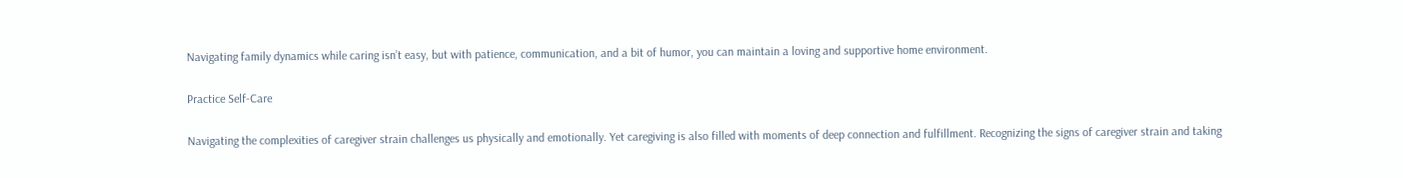Navigating family dynamics while caring isn’t easy, but with patience, communication, and a bit of humor, you can maintain a loving and supportive home environment.

Practice Self-Care

Navigating the complexities of caregiver strain challenges us physically and emotionally. Yet caregiving is also filled with moments of deep connection and fulfillment. Recognizing the signs of caregiver strain and taking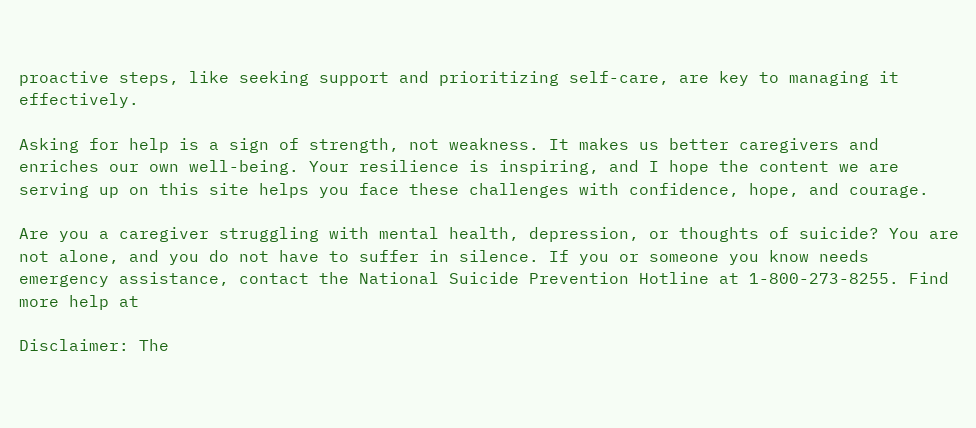proactive steps, like seeking support and prioritizing self-care, are key to managing it effectively.

Asking for help is a sign of strength, not weakness. It makes us better caregivers and enriches our own well-being. Your resilience is inspiring, and I hope the content we are serving up on this site helps you face these challenges with confidence, hope, and courage.

Are you a caregiver struggling with mental health, depression, or thoughts of suicide? You are not alone, and you do not have to suffer in silence. If you or someone you know needs emergency assistance, contact the National Suicide Prevention Hotline at 1-800-273-8255. Find more help at

Disclaimer: The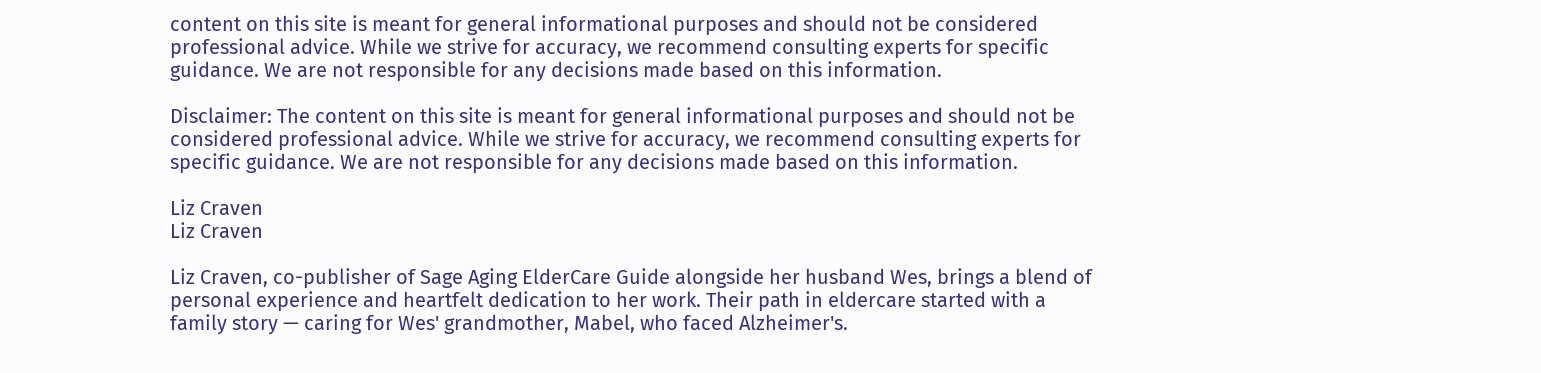content on this site is meant for general informational purposes and should not be considered professional advice. While we strive for accuracy, we recommend consulting experts for specific guidance. We are not responsible for any decisions made based on this information.

Disclaimer: The content on this site is meant for general informational purposes and should not be considered professional advice. While we strive for accuracy, we recommend consulting experts for specific guidance. We are not responsible for any decisions made based on this information.

Liz Craven
Liz Craven

Liz Craven, co-publisher of Sage Aging ElderCare Guide alongside her husband Wes, brings a blend of personal experience and heartfelt dedication to her work. Their path in eldercare started with a family story — caring for Wes' grandmother, Mabel, who faced Alzheimer's.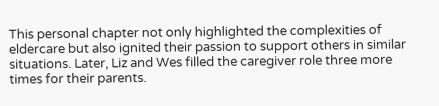This personal chapter not only highlighted the complexities of eldercare but also ignited their passion to support others in similar situations. Later, Liz and Wes filled the caregiver role three more times for their parents.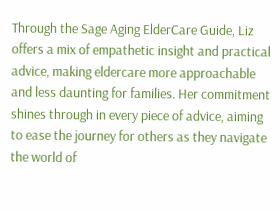Through the Sage Aging ElderCare Guide, Liz offers a mix of empathetic insight and practical advice, making eldercare more approachable and less daunting for families. Her commitment shines through in every piece of advice, aiming to ease the journey for others as they navigate the world of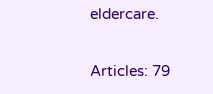eldercare.

Articles: 79